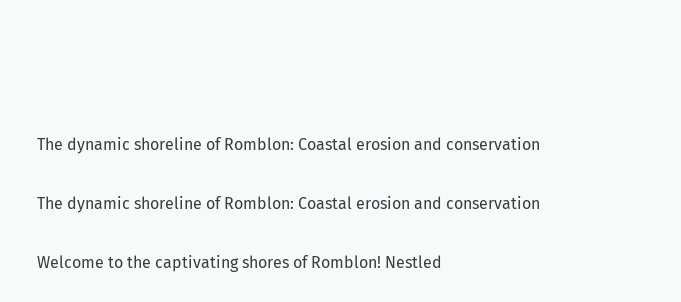The dynamic shoreline of Romblon: Coastal erosion and conservation

The dynamic shoreline of Romblon: Coastal erosion and conservation

Welcome to the captivating shores of Romblon! Nestled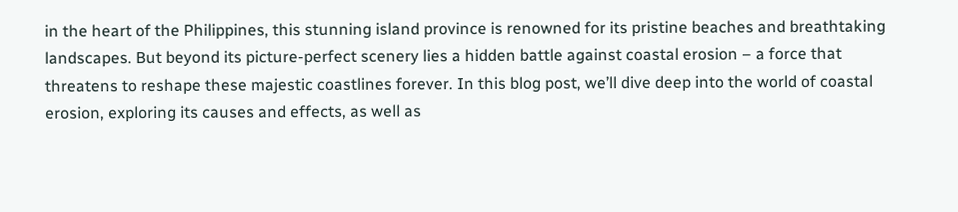in the heart of the Philippines, this stunning island province is renowned for its pristine beaches and breathtaking landscapes. But beyond its picture-perfect scenery lies a hidden battle against coastal erosion – a force that threatens to reshape these majestic coastlines forever. In this blog post, we’ll dive deep into the world of coastal erosion, exploring its causes and effects, as well as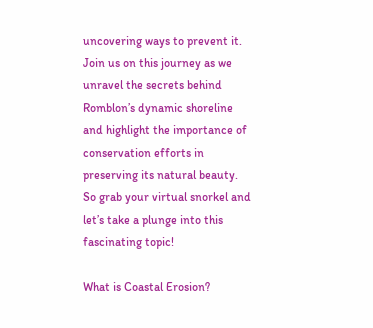uncovering ways to prevent it. Join us on this journey as we unravel the secrets behind Romblon’s dynamic shoreline and highlight the importance of conservation efforts in preserving its natural beauty. So grab your virtual snorkel and let’s take a plunge into this fascinating topic!

What is Coastal Erosion?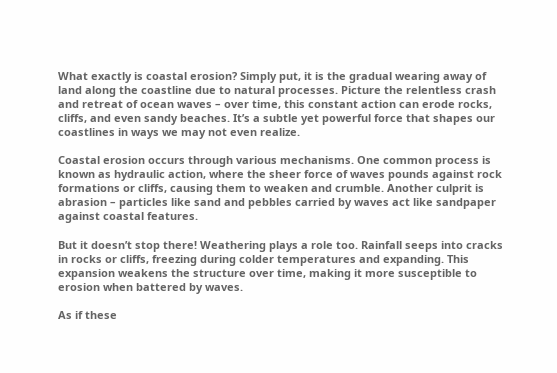What exactly is coastal erosion? Simply put, it is the gradual wearing away of land along the coastline due to natural processes. Picture the relentless crash and retreat of ocean waves – over time, this constant action can erode rocks, cliffs, and even sandy beaches. It’s a subtle yet powerful force that shapes our coastlines in ways we may not even realize.

Coastal erosion occurs through various mechanisms. One common process is known as hydraulic action, where the sheer force of waves pounds against rock formations or cliffs, causing them to weaken and crumble. Another culprit is abrasion – particles like sand and pebbles carried by waves act like sandpaper against coastal features.

But it doesn’t stop there! Weathering plays a role too. Rainfall seeps into cracks in rocks or cliffs, freezing during colder temperatures and expanding. This expansion weakens the structure over time, making it more susceptible to erosion when battered by waves.

As if these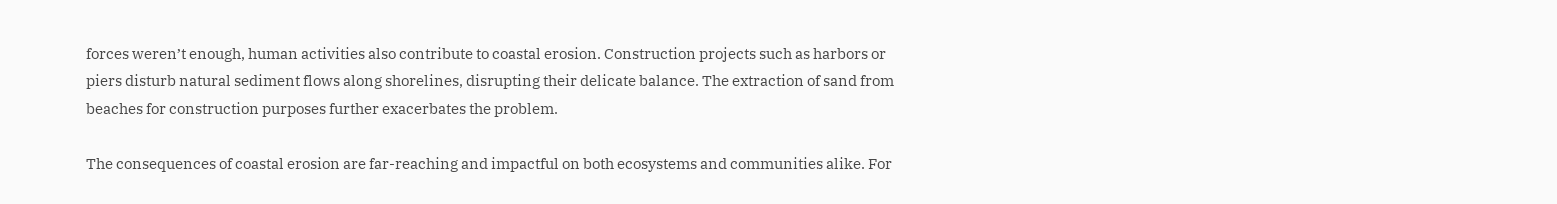forces weren’t enough, human activities also contribute to coastal erosion. Construction projects such as harbors or piers disturb natural sediment flows along shorelines, disrupting their delicate balance. The extraction of sand from beaches for construction purposes further exacerbates the problem.

The consequences of coastal erosion are far-reaching and impactful on both ecosystems and communities alike. For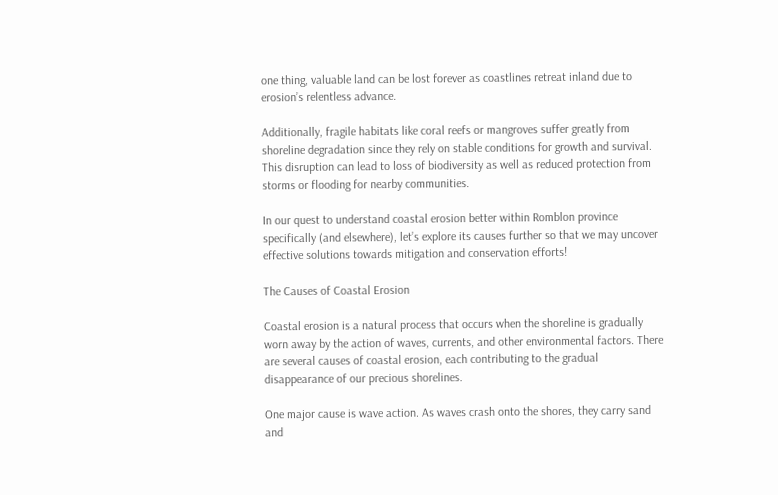one thing, valuable land can be lost forever as coastlines retreat inland due to erosion’s relentless advance.

Additionally, fragile habitats like coral reefs or mangroves suffer greatly from shoreline degradation since they rely on stable conditions for growth and survival. This disruption can lead to loss of biodiversity as well as reduced protection from storms or flooding for nearby communities.

In our quest to understand coastal erosion better within Romblon province specifically (and elsewhere), let’s explore its causes further so that we may uncover effective solutions towards mitigation and conservation efforts!

The Causes of Coastal Erosion

Coastal erosion is a natural process that occurs when the shoreline is gradually worn away by the action of waves, currents, and other environmental factors. There are several causes of coastal erosion, each contributing to the gradual disappearance of our precious shorelines.

One major cause is wave action. As waves crash onto the shores, they carry sand and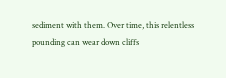sediment with them. Over time, this relentless pounding can wear down cliffs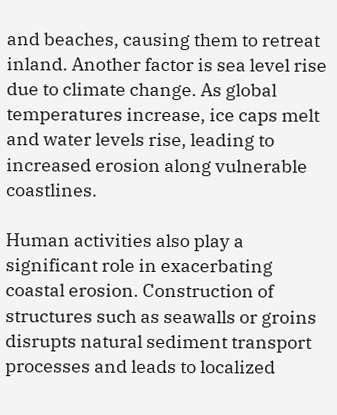and beaches, causing them to retreat inland. Another factor is sea level rise due to climate change. As global temperatures increase, ice caps melt and water levels rise, leading to increased erosion along vulnerable coastlines.

Human activities also play a significant role in exacerbating coastal erosion. Construction of structures such as seawalls or groins disrupts natural sediment transport processes and leads to localized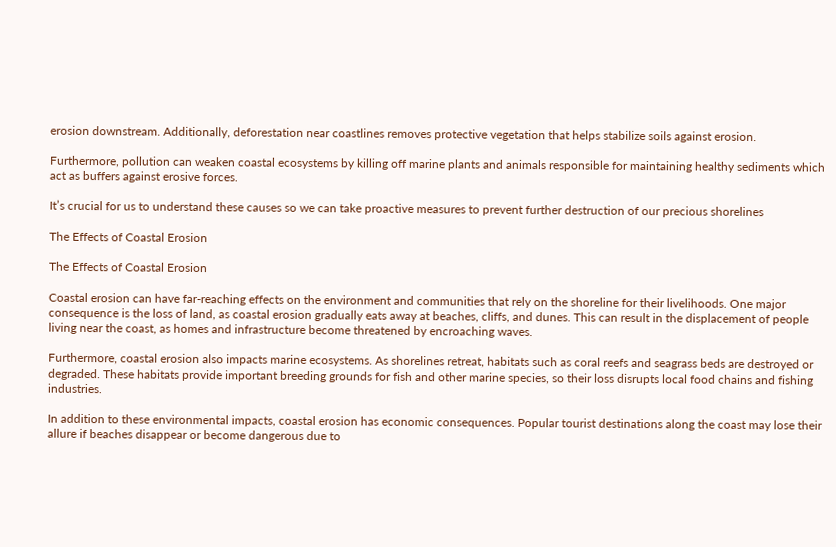erosion downstream. Additionally, deforestation near coastlines removes protective vegetation that helps stabilize soils against erosion.

Furthermore, pollution can weaken coastal ecosystems by killing off marine plants and animals responsible for maintaining healthy sediments which act as buffers against erosive forces.

It’s crucial for us to understand these causes so we can take proactive measures to prevent further destruction of our precious shorelines

The Effects of Coastal Erosion

The Effects of Coastal Erosion

Coastal erosion can have far-reaching effects on the environment and communities that rely on the shoreline for their livelihoods. One major consequence is the loss of land, as coastal erosion gradually eats away at beaches, cliffs, and dunes. This can result in the displacement of people living near the coast, as homes and infrastructure become threatened by encroaching waves.

Furthermore, coastal erosion also impacts marine ecosystems. As shorelines retreat, habitats such as coral reefs and seagrass beds are destroyed or degraded. These habitats provide important breeding grounds for fish and other marine species, so their loss disrupts local food chains and fishing industries.

In addition to these environmental impacts, coastal erosion has economic consequences. Popular tourist destinations along the coast may lose their allure if beaches disappear or become dangerous due to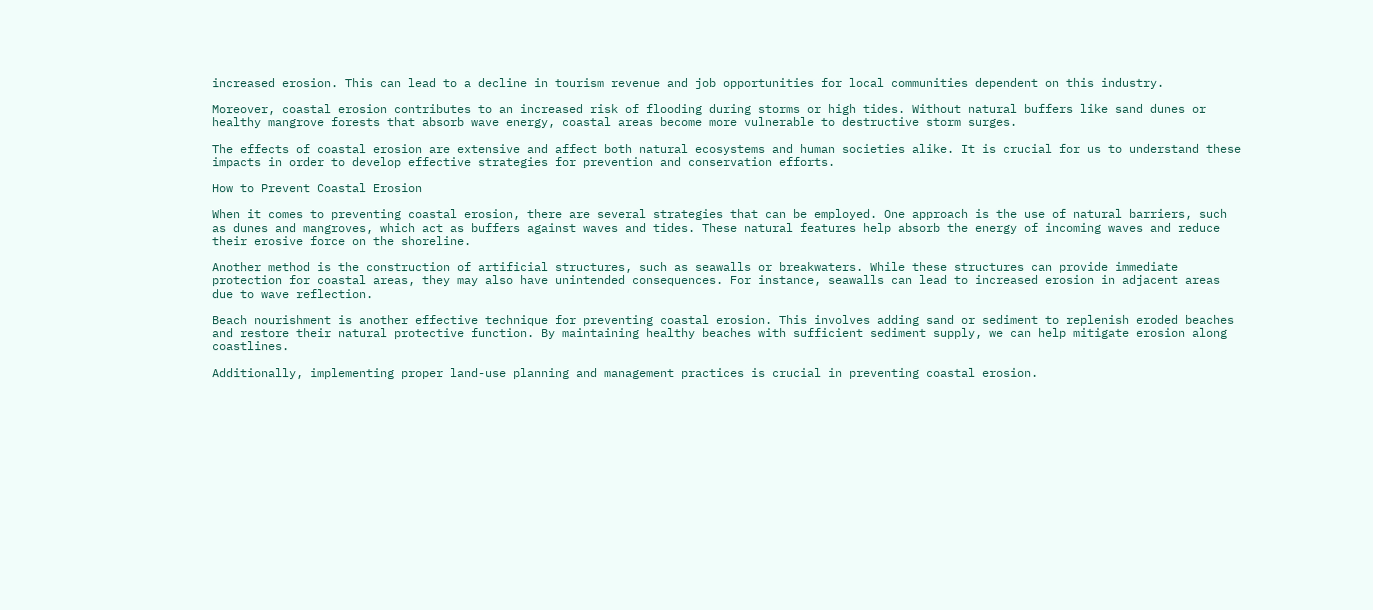increased erosion. This can lead to a decline in tourism revenue and job opportunities for local communities dependent on this industry.

Moreover, coastal erosion contributes to an increased risk of flooding during storms or high tides. Without natural buffers like sand dunes or healthy mangrove forests that absorb wave energy, coastal areas become more vulnerable to destructive storm surges.

The effects of coastal erosion are extensive and affect both natural ecosystems and human societies alike. It is crucial for us to understand these impacts in order to develop effective strategies for prevention and conservation efforts.

How to Prevent Coastal Erosion

When it comes to preventing coastal erosion, there are several strategies that can be employed. One approach is the use of natural barriers, such as dunes and mangroves, which act as buffers against waves and tides. These natural features help absorb the energy of incoming waves and reduce their erosive force on the shoreline.

Another method is the construction of artificial structures, such as seawalls or breakwaters. While these structures can provide immediate protection for coastal areas, they may also have unintended consequences. For instance, seawalls can lead to increased erosion in adjacent areas due to wave reflection.

Beach nourishment is another effective technique for preventing coastal erosion. This involves adding sand or sediment to replenish eroded beaches and restore their natural protective function. By maintaining healthy beaches with sufficient sediment supply, we can help mitigate erosion along coastlines.

Additionally, implementing proper land-use planning and management practices is crucial in preventing coastal erosion.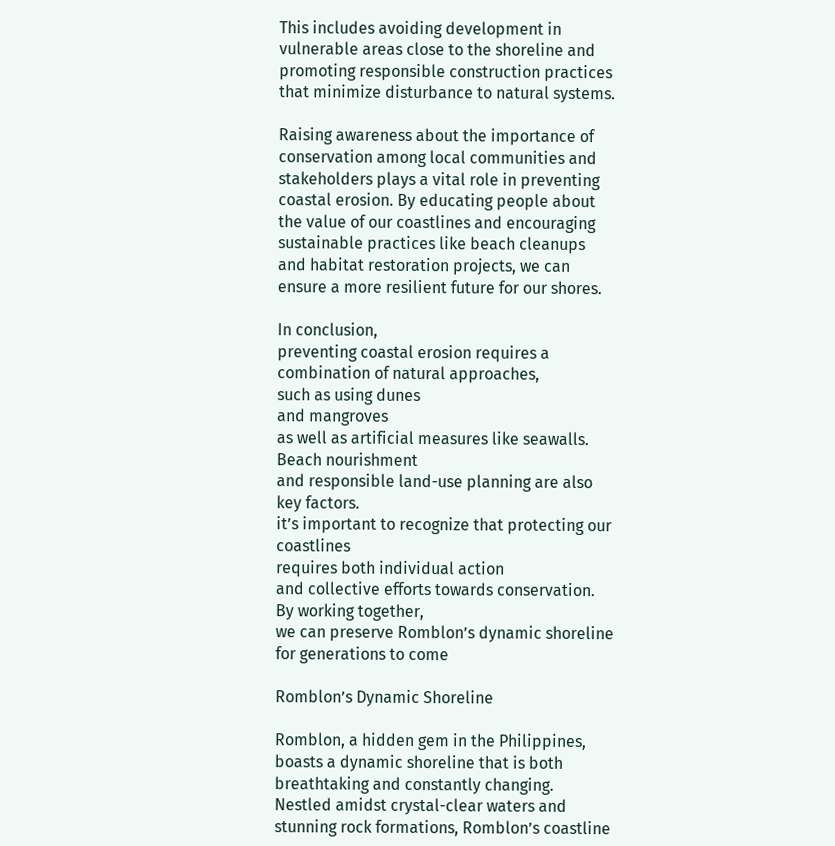This includes avoiding development in vulnerable areas close to the shoreline and promoting responsible construction practices that minimize disturbance to natural systems.

Raising awareness about the importance of conservation among local communities and stakeholders plays a vital role in preventing coastal erosion. By educating people about the value of our coastlines and encouraging sustainable practices like beach cleanups and habitat restoration projects, we can ensure a more resilient future for our shores.

In conclusion,
preventing coastal erosion requires a combination of natural approaches,
such as using dunes
and mangroves
as well as artificial measures like seawalls.
Beach nourishment
and responsible land-use planning are also key factors.
it’s important to recognize that protecting our coastlines
requires both individual action
and collective efforts towards conservation.
By working together,
we can preserve Romblon’s dynamic shoreline
for generations to come

Romblon’s Dynamic Shoreline

Romblon, a hidden gem in the Philippines, boasts a dynamic shoreline that is both breathtaking and constantly changing. Nestled amidst crystal-clear waters and stunning rock formations, Romblon’s coastline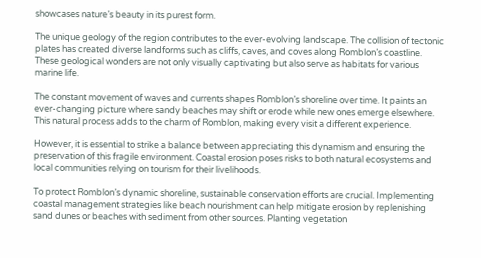showcases nature’s beauty in its purest form.

The unique geology of the region contributes to the ever-evolving landscape. The collision of tectonic plates has created diverse landforms such as cliffs, caves, and coves along Romblon’s coastline. These geological wonders are not only visually captivating but also serve as habitats for various marine life.

The constant movement of waves and currents shapes Romblon’s shoreline over time. It paints an ever-changing picture where sandy beaches may shift or erode while new ones emerge elsewhere. This natural process adds to the charm of Romblon, making every visit a different experience.

However, it is essential to strike a balance between appreciating this dynamism and ensuring the preservation of this fragile environment. Coastal erosion poses risks to both natural ecosystems and local communities relying on tourism for their livelihoods.

To protect Romblon’s dynamic shoreline, sustainable conservation efforts are crucial. Implementing coastal management strategies like beach nourishment can help mitigate erosion by replenishing sand dunes or beaches with sediment from other sources. Planting vegetation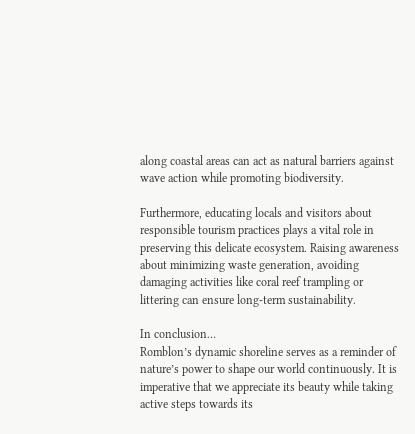along coastal areas can act as natural barriers against wave action while promoting biodiversity.

Furthermore, educating locals and visitors about responsible tourism practices plays a vital role in preserving this delicate ecosystem. Raising awareness about minimizing waste generation, avoiding damaging activities like coral reef trampling or littering can ensure long-term sustainability.

In conclusion…
Romblon’s dynamic shoreline serves as a reminder of nature’s power to shape our world continuously. It is imperative that we appreciate its beauty while taking active steps towards its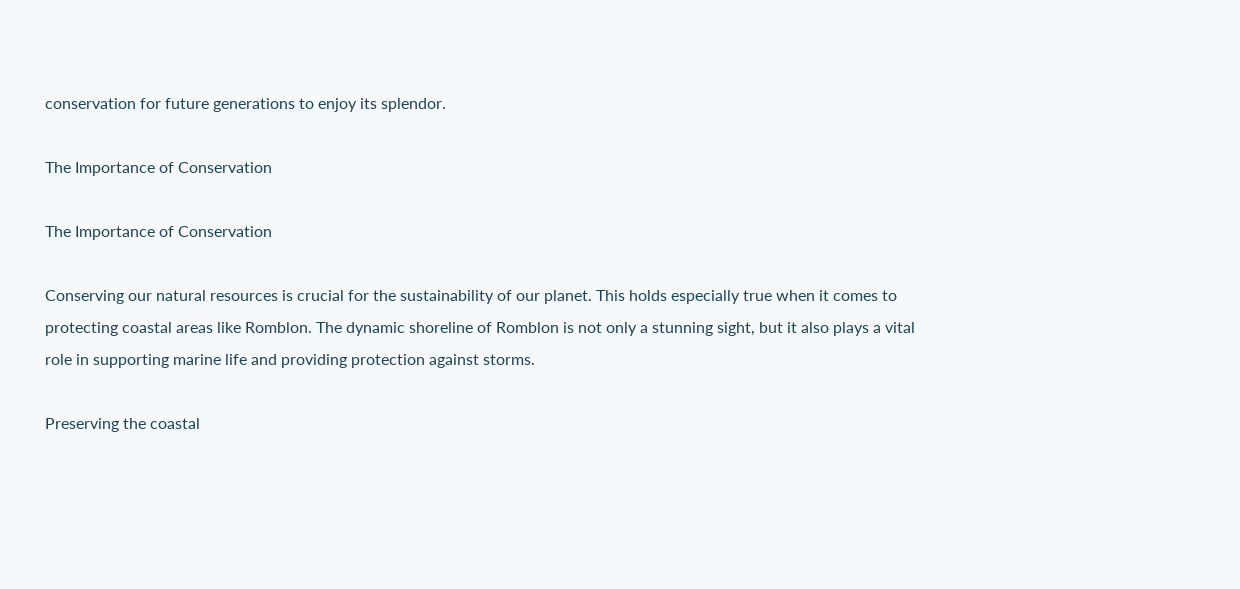conservation for future generations to enjoy its splendor.

The Importance of Conservation

The Importance of Conservation

Conserving our natural resources is crucial for the sustainability of our planet. This holds especially true when it comes to protecting coastal areas like Romblon. The dynamic shoreline of Romblon is not only a stunning sight, but it also plays a vital role in supporting marine life and providing protection against storms.

Preserving the coastal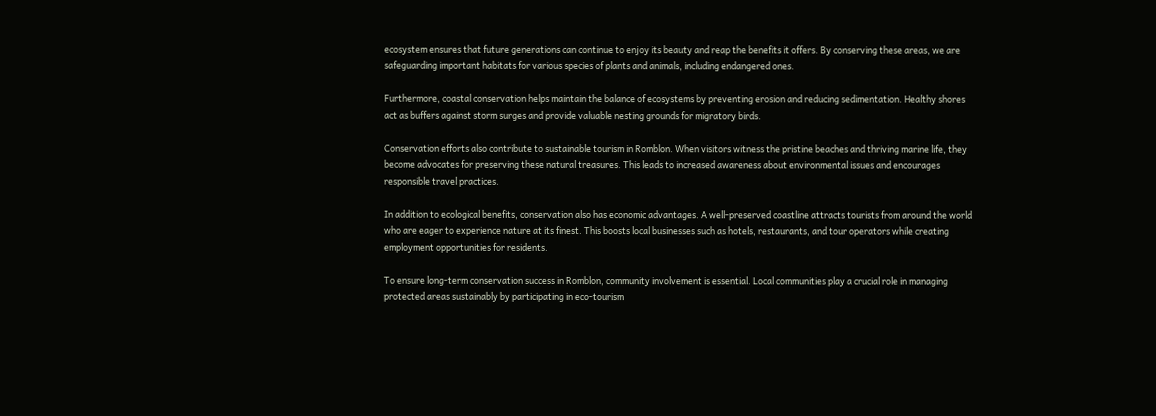ecosystem ensures that future generations can continue to enjoy its beauty and reap the benefits it offers. By conserving these areas, we are safeguarding important habitats for various species of plants and animals, including endangered ones.

Furthermore, coastal conservation helps maintain the balance of ecosystems by preventing erosion and reducing sedimentation. Healthy shores act as buffers against storm surges and provide valuable nesting grounds for migratory birds.

Conservation efforts also contribute to sustainable tourism in Romblon. When visitors witness the pristine beaches and thriving marine life, they become advocates for preserving these natural treasures. This leads to increased awareness about environmental issues and encourages responsible travel practices.

In addition to ecological benefits, conservation also has economic advantages. A well-preserved coastline attracts tourists from around the world who are eager to experience nature at its finest. This boosts local businesses such as hotels, restaurants, and tour operators while creating employment opportunities for residents.

To ensure long-term conservation success in Romblon, community involvement is essential. Local communities play a crucial role in managing protected areas sustainably by participating in eco-tourism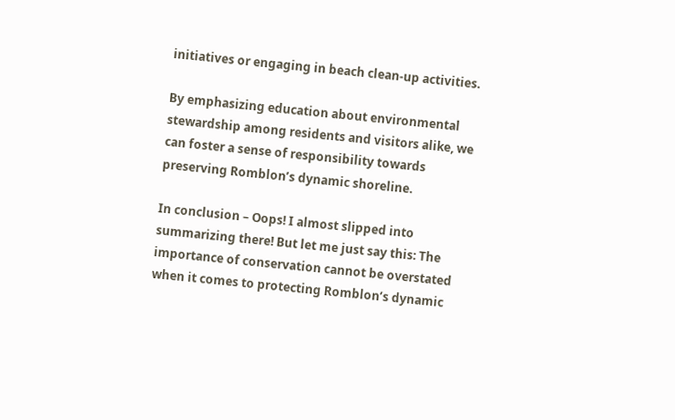initiatives or engaging in beach clean-up activities.

By emphasizing education about environmental stewardship among residents and visitors alike, we can foster a sense of responsibility towards preserving Romblon’s dynamic shoreline.

In conclusion – Oops! I almost slipped into summarizing there! But let me just say this: The importance of conservation cannot be overstated when it comes to protecting Romblon’s dynamic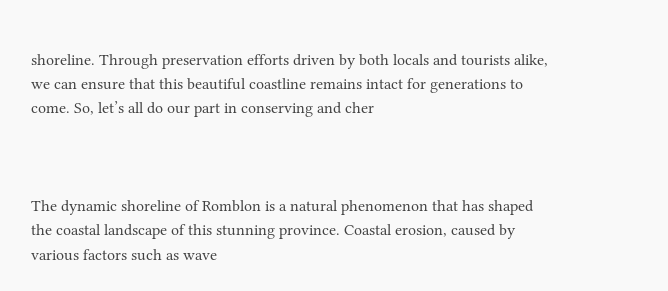shoreline. Through preservation efforts driven by both locals and tourists alike, we can ensure that this beautiful coastline remains intact for generations to come. So, let’s all do our part in conserving and cher



The dynamic shoreline of Romblon is a natural phenomenon that has shaped the coastal landscape of this stunning province. Coastal erosion, caused by various factors such as wave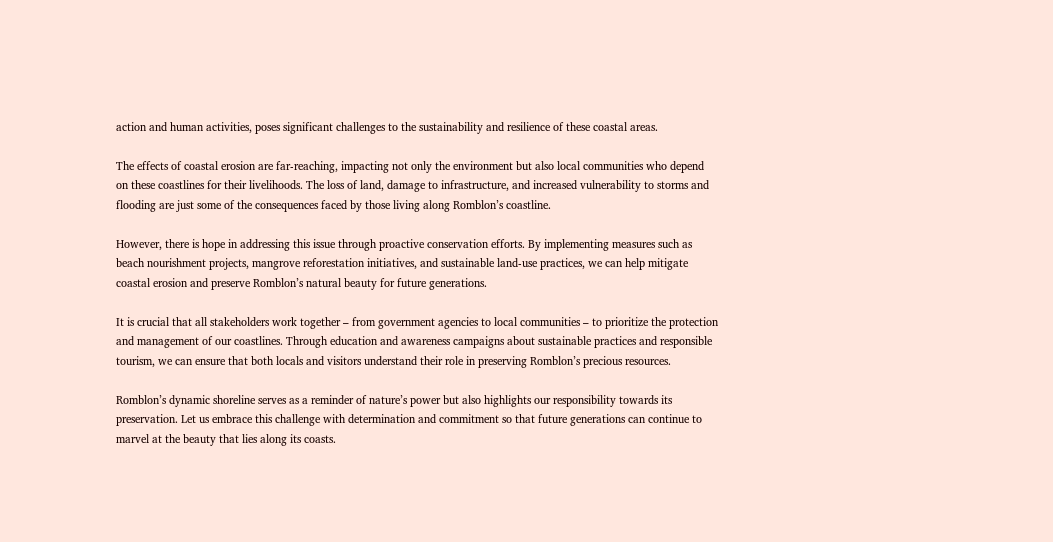action and human activities, poses significant challenges to the sustainability and resilience of these coastal areas.

The effects of coastal erosion are far-reaching, impacting not only the environment but also local communities who depend on these coastlines for their livelihoods. The loss of land, damage to infrastructure, and increased vulnerability to storms and flooding are just some of the consequences faced by those living along Romblon’s coastline.

However, there is hope in addressing this issue through proactive conservation efforts. By implementing measures such as beach nourishment projects, mangrove reforestation initiatives, and sustainable land-use practices, we can help mitigate coastal erosion and preserve Romblon’s natural beauty for future generations.

It is crucial that all stakeholders work together – from government agencies to local communities – to prioritize the protection and management of our coastlines. Through education and awareness campaigns about sustainable practices and responsible tourism, we can ensure that both locals and visitors understand their role in preserving Romblon’s precious resources.

Romblon’s dynamic shoreline serves as a reminder of nature’s power but also highlights our responsibility towards its preservation. Let us embrace this challenge with determination and commitment so that future generations can continue to marvel at the beauty that lies along its coasts.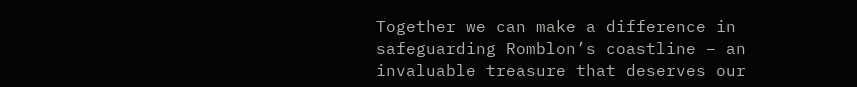Together we can make a difference in safeguarding Romblon’s coastline – an invaluable treasure that deserves our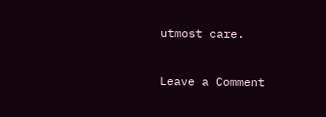utmost care.

Leave a Comment